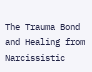The Trauma Bond and Healing from Narcissistic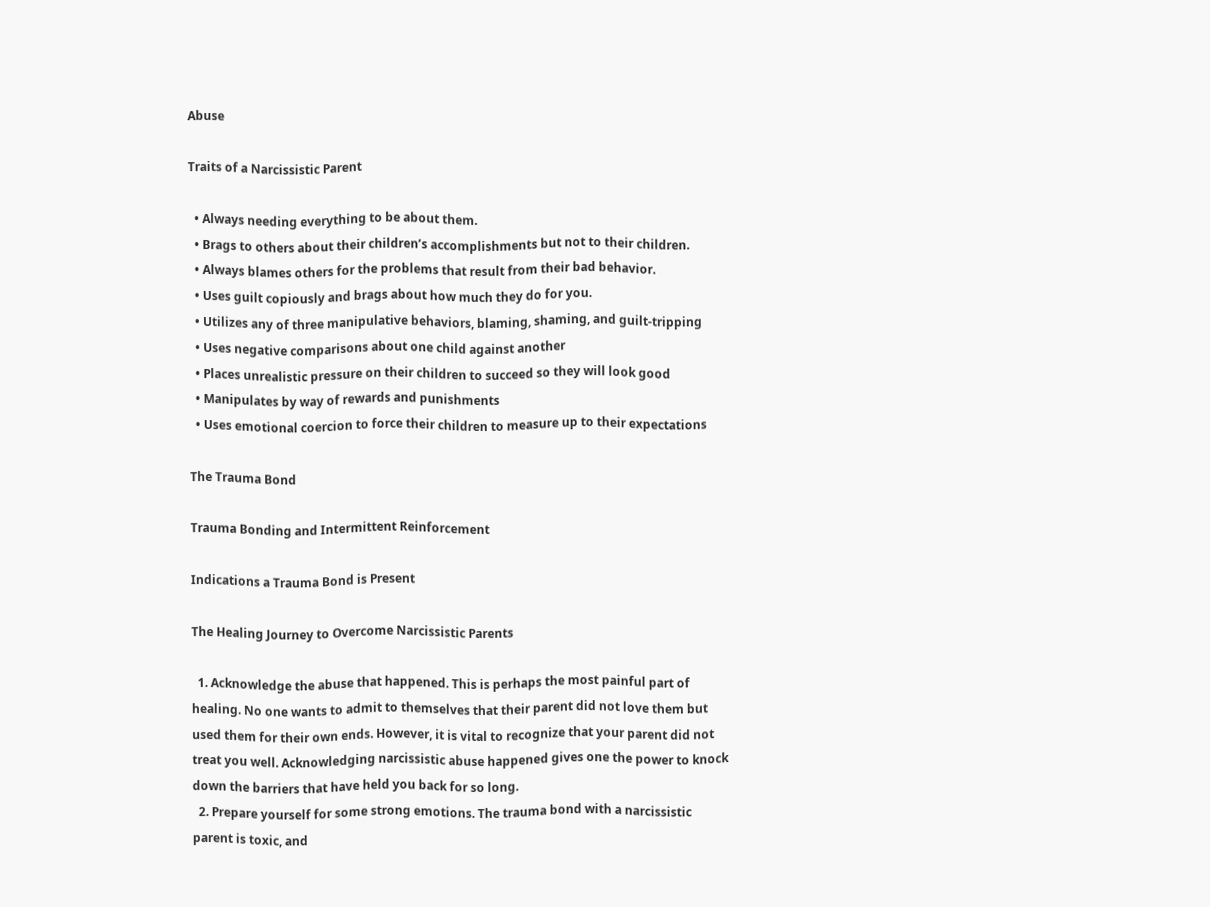Abuse

Traits of a Narcissistic Parent

  • Always needing everything to be about them.
  • Brags to others about their children’s accomplishments but not to their children.
  • Always blames others for the problems that result from their bad behavior.
  • Uses guilt copiously and brags about how much they do for you.
  • Utilizes any of three manipulative behaviors, blaming, shaming, and guilt-tripping
  • Uses negative comparisons about one child against another
  • Places unrealistic pressure on their children to succeed so they will look good
  • Manipulates by way of rewards and punishments
  • Uses emotional coercion to force their children to measure up to their expectations

The Trauma Bond

Trauma Bonding and Intermittent Reinforcement

Indications a Trauma Bond is Present

The Healing Journey to Overcome Narcissistic Parents

  1. Acknowledge the abuse that happened. This is perhaps the most painful part of healing. No one wants to admit to themselves that their parent did not love them but used them for their own ends. However, it is vital to recognize that your parent did not treat you well. Acknowledging narcissistic abuse happened gives one the power to knock down the barriers that have held you back for so long.
  2. Prepare yourself for some strong emotions. The trauma bond with a narcissistic parent is toxic, and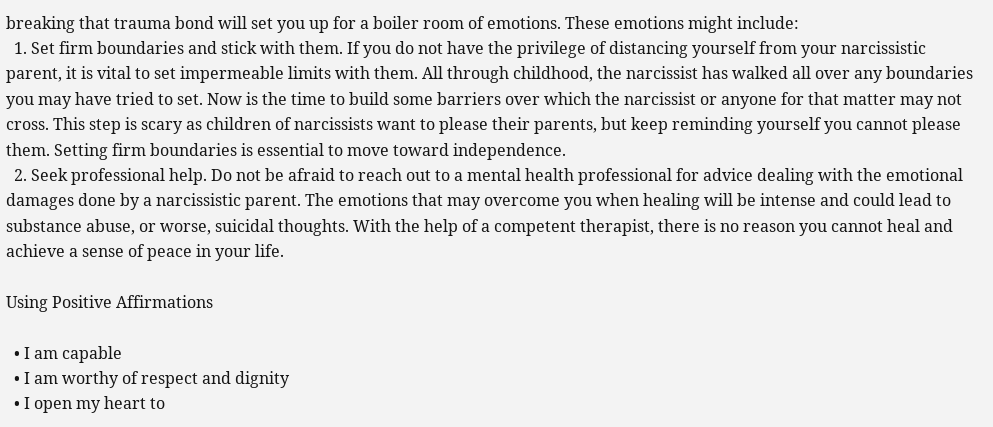breaking that trauma bond will set you up for a boiler room of emotions. These emotions might include:
  1. Set firm boundaries and stick with them. If you do not have the privilege of distancing yourself from your narcissistic parent, it is vital to set impermeable limits with them. All through childhood, the narcissist has walked all over any boundaries you may have tried to set. Now is the time to build some barriers over which the narcissist or anyone for that matter may not cross. This step is scary as children of narcissists want to please their parents, but keep reminding yourself you cannot please them. Setting firm boundaries is essential to move toward independence.
  2. Seek professional help. Do not be afraid to reach out to a mental health professional for advice dealing with the emotional damages done by a narcissistic parent. The emotions that may overcome you when healing will be intense and could lead to substance abuse, or worse, suicidal thoughts. With the help of a competent therapist, there is no reason you cannot heal and achieve a sense of peace in your life.

Using Positive Affirmations

  • I am capable
  • I am worthy of respect and dignity
  • I open my heart to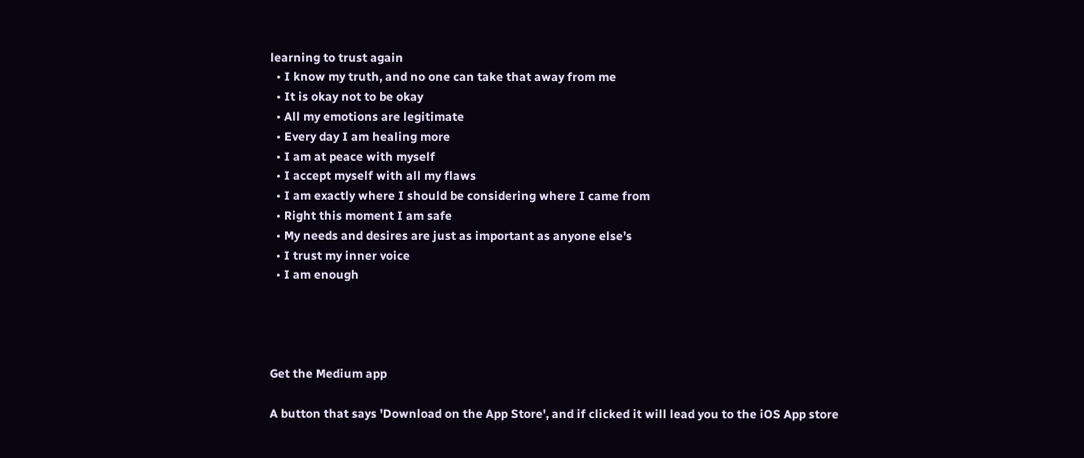learning to trust again
  • I know my truth, and no one can take that away from me
  • It is okay not to be okay
  • All my emotions are legitimate
  • Every day I am healing more
  • I am at peace with myself
  • I accept myself with all my flaws
  • I am exactly where I should be considering where I came from
  • Right this moment I am safe
  • My needs and desires are just as important as anyone else’s
  • I trust my inner voice
  • I am enough




Get the Medium app

A button that says 'Download on the App Store', and if clicked it will lead you to the iOS App store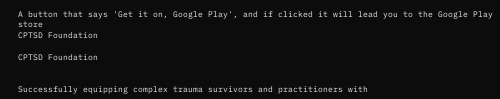A button that says 'Get it on, Google Play', and if clicked it will lead you to the Google Play store
CPTSD Foundation

CPTSD Foundation


Successfully equipping complex trauma survivors and practitioners with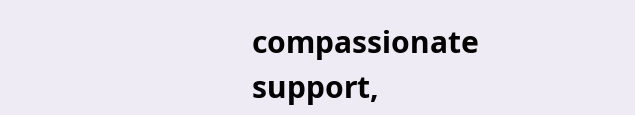compassionate support,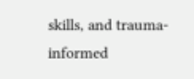skills, and trauma-informed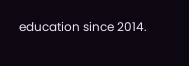education since 2014.